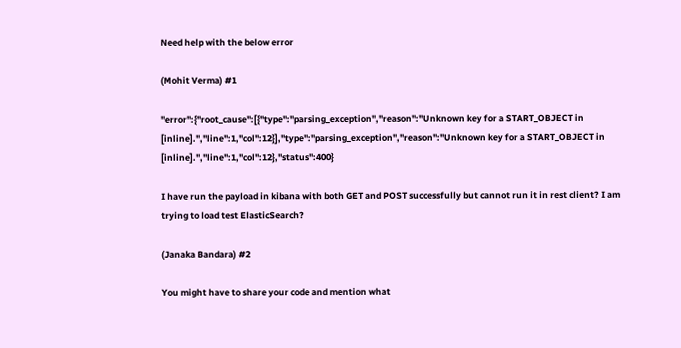Need help with the below error

(Mohit Verma) #1

"error":{"root_cause":[{"type":"parsing_exception","reason":"Unknown key for a START_OBJECT in [inline].","line":1,"col":12}],"type":"parsing_exception","reason":"Unknown key for a START_OBJECT in [inline].","line":1,"col":12},"status":400}

I have run the payload in kibana with both GET and POST successfully but cannot run it in rest client? I am trying to load test ElasticSearch?

(Janaka Bandara) #2

You might have to share your code and mention what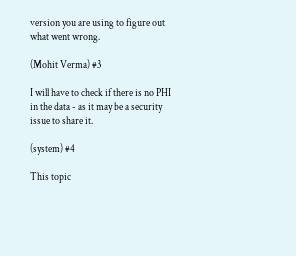version you are using to figure out what went wrong.

(Mohit Verma) #3

I will have to check if there is no PHI in the data - as it may be a security issue to share it.

(system) #4

This topic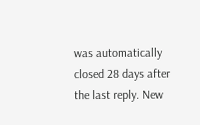was automatically closed 28 days after the last reply. New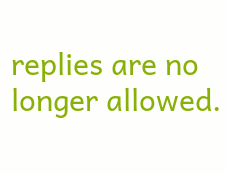replies are no longer allowed.